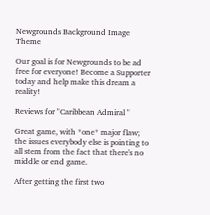Newgrounds Background Image Theme

Our goal is for Newgrounds to be ad free for everyone! Become a Supporter today and help make this dream a reality!

Reviews for "Caribbean Admiral "

Great game, with *one* major flaw; the issues everybody else is pointing to all stem from the fact that there's no middle or end game.

After getting the first two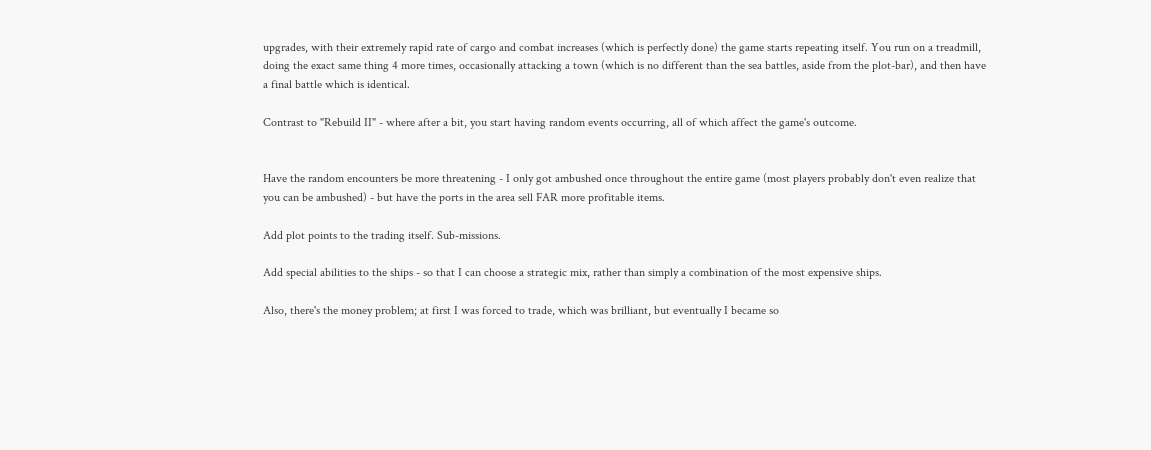upgrades, with their extremely rapid rate of cargo and combat increases (which is perfectly done) the game starts repeating itself. You run on a treadmill, doing the exact same thing 4 more times, occasionally attacking a town (which is no different than the sea battles, aside from the plot-bar), and then have a final battle which is identical.

Contrast to "Rebuild II" - where after a bit, you start having random events occurring, all of which affect the game's outcome.


Have the random encounters be more threatening - I only got ambushed once throughout the entire game (most players probably don't even realize that you can be ambushed) - but have the ports in the area sell FAR more profitable items.

Add plot points to the trading itself. Sub-missions.

Add special abilities to the ships - so that I can choose a strategic mix, rather than simply a combination of the most expensive ships.

Also, there's the money problem; at first I was forced to trade, which was brilliant, but eventually I became so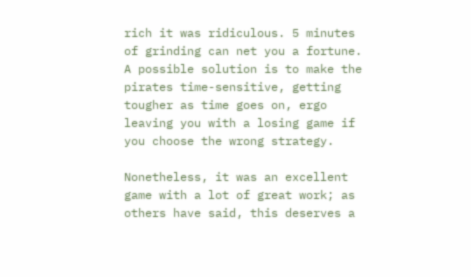rich it was ridiculous. 5 minutes of grinding can net you a fortune. A possible solution is to make the pirates time-sensitive, getting tougher as time goes on, ergo leaving you with a losing game if you choose the wrong strategy.

Nonetheless, it was an excellent game with a lot of great work; as others have said, this deserves a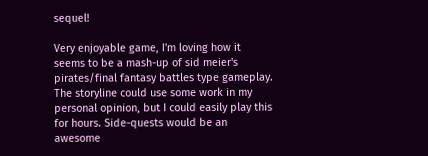sequel!

Very enjoyable game, I'm loving how it seems to be a mash-up of sid meier's pirates/final fantasy battles type gameplay. The storyline could use some work in my personal opinion, but I could easily play this for hours. Side-quests would be an awesome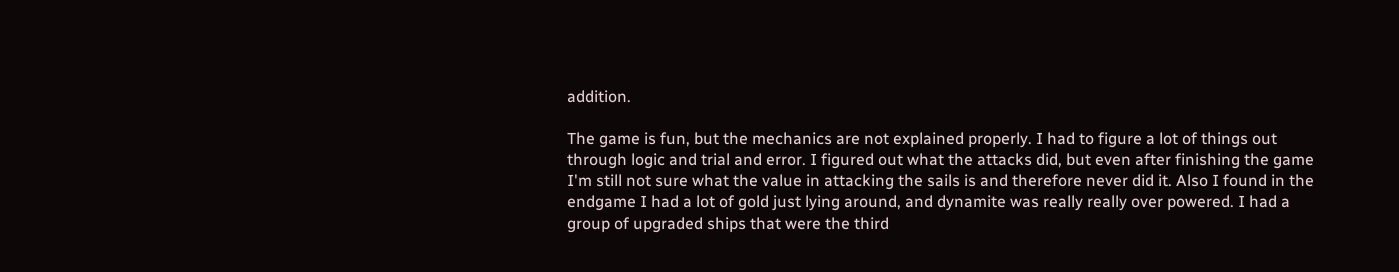addition.

The game is fun, but the mechanics are not explained properly. I had to figure a lot of things out through logic and trial and error. I figured out what the attacks did, but even after finishing the game I'm still not sure what the value in attacking the sails is and therefore never did it. Also I found in the endgame I had a lot of gold just lying around, and dynamite was really really over powered. I had a group of upgraded ships that were the third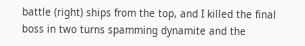battle (right) ships from the top, and I killed the final boss in two turns spamming dynamite and the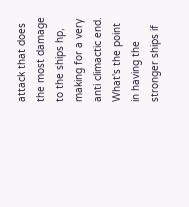attack that does the most damage to the ships hp, making for a very anti climactic end. What's the point in having the stronger ships if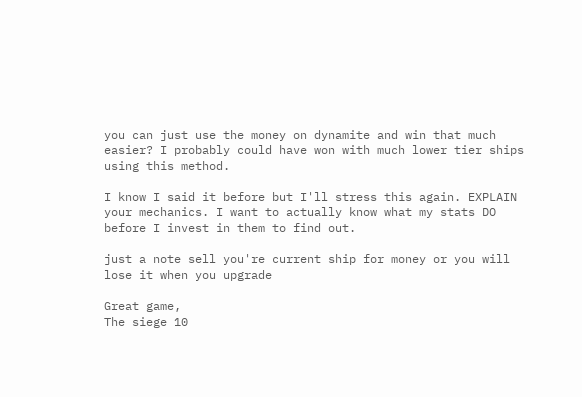you can just use the money on dynamite and win that much easier? I probably could have won with much lower tier ships using this method.

I know I said it before but I'll stress this again. EXPLAIN your mechanics. I want to actually know what my stats DO before I invest in them to find out.

just a note sell you're current ship for money or you will lose it when you upgrade

Great game,
The siege 10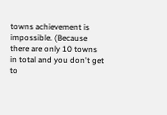towns achievement is impossible. (Because there are only 10 towns in total and you don't get to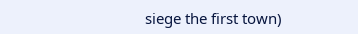siege the first town)